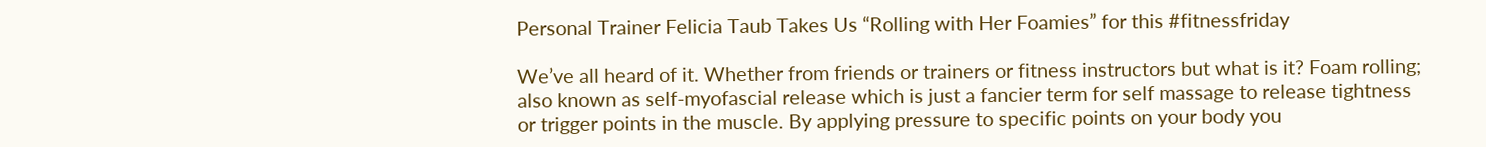Personal Trainer Felicia Taub Takes Us “Rolling with Her Foamies” for this #fitnessfriday

We’ve all heard of it. Whether from friends or trainers or fitness instructors but what is it? Foam rolling; also known as self-myofascial release which is just a fancier term for self massage to release tightness or trigger points in the muscle. By applying pressure to specific points on your body you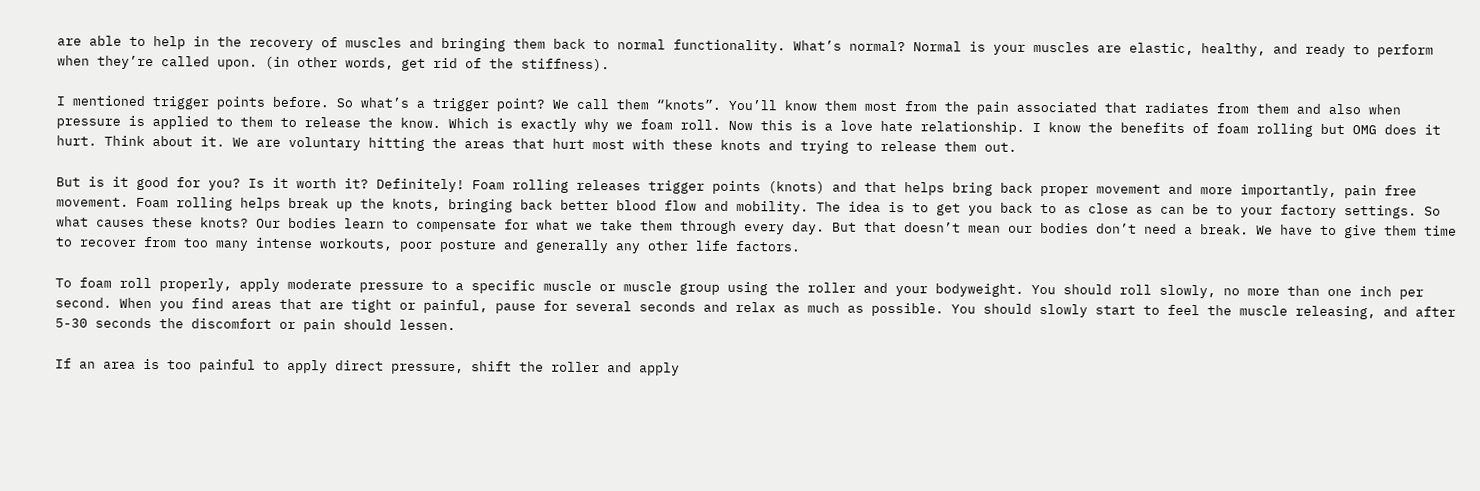are able to help in the recovery of muscles and bringing them back to normal functionality. What’s normal? Normal is your muscles are elastic, healthy, and ready to perform when they’re called upon. (in other words, get rid of the stiffness).

I mentioned trigger points before. So what’s a trigger point? We call them “knots”. You’ll know them most from the pain associated that radiates from them and also when pressure is applied to them to release the know. Which is exactly why we foam roll. Now this is a love hate relationship. I know the benefits of foam rolling but OMG does it hurt. Think about it. We are voluntary hitting the areas that hurt most with these knots and trying to release them out.

But is it good for you? Is it worth it? Definitely! Foam rolling releases trigger points (knots) and that helps bring back proper movement and more importantly, pain free movement. Foam rolling helps break up the knots, bringing back better blood flow and mobility. The idea is to get you back to as close as can be to your factory settings. So what causes these knots? Our bodies learn to compensate for what we take them through every day. But that doesn’t mean our bodies don’t need a break. We have to give them time to recover from too many intense workouts, poor posture and generally any other life factors.

To foam roll properly, apply moderate pressure to a specific muscle or muscle group using the roller and your bodyweight. You should roll slowly, no more than one inch per second. When you find areas that are tight or painful, pause for several seconds and relax as much as possible. You should slowly start to feel the muscle releasing, and after 5-30 seconds the discomfort or pain should lessen.

If an area is too painful to apply direct pressure, shift the roller and apply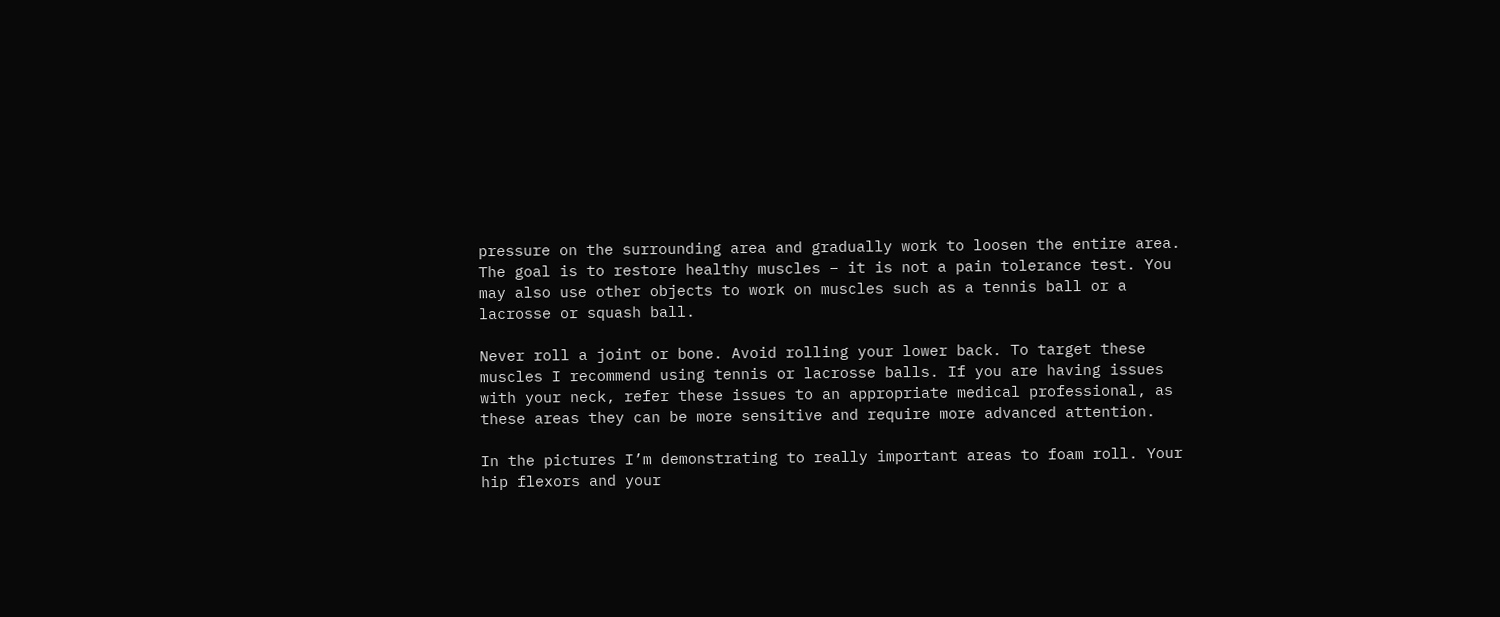pressure on the surrounding area and gradually work to loosen the entire area. The goal is to restore healthy muscles – it is not a pain tolerance test. You may also use other objects to work on muscles such as a tennis ball or a lacrosse or squash ball.

Never roll a joint or bone. Avoid rolling your lower back. To target these muscles I recommend using tennis or lacrosse balls. If you are having issues with your neck, refer these issues to an appropriate medical professional, as these areas they can be more sensitive and require more advanced attention.

In the pictures I’m demonstrating to really important areas to foam roll. Your hip flexors and your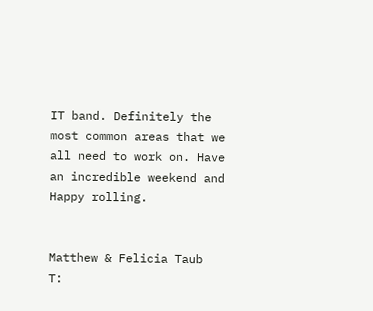IT band. Definitely the most common areas that we all need to work on. Have an incredible weekend and Happy rolling.


Matthew & Felicia Taub
T: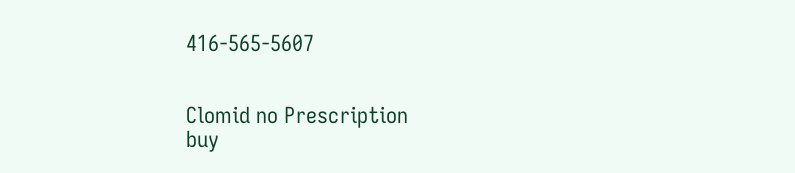416-565-5607


Clomid no Prescription
buy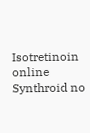Isotretinoin online
Synthroid no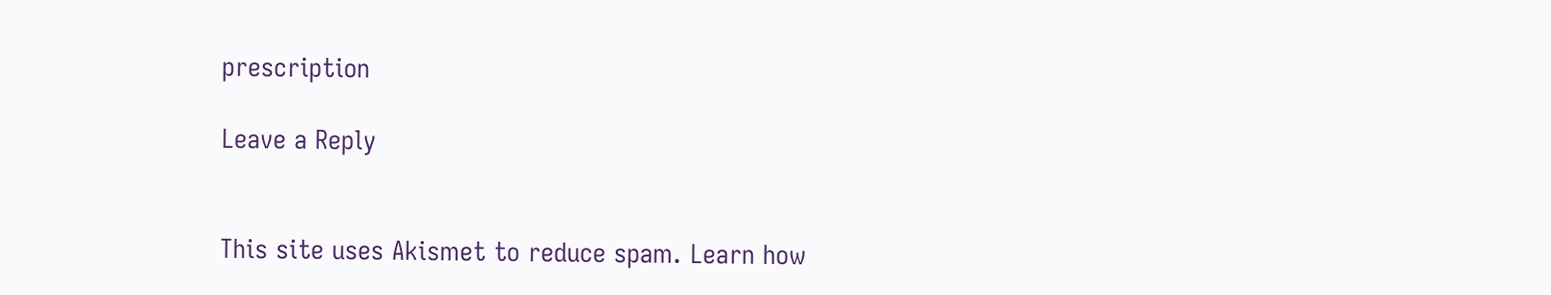prescription

Leave a Reply


This site uses Akismet to reduce spam. Learn how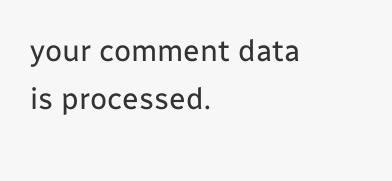your comment data is processed.